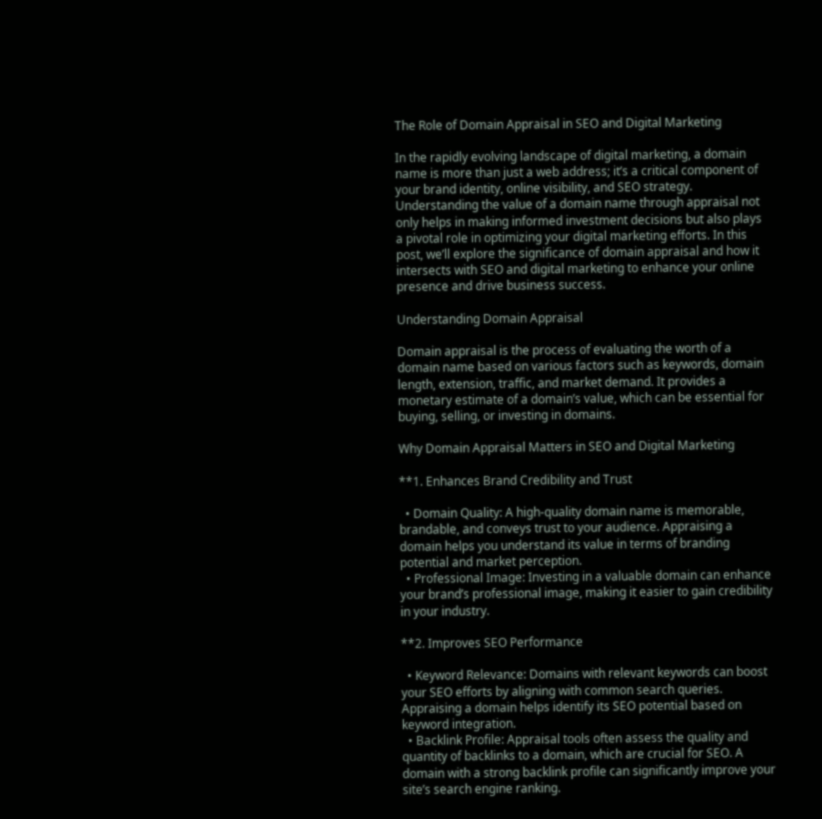The Role of Domain Appraisal in SEO and Digital Marketing

In the rapidly evolving landscape of digital marketing, a domain name is more than just a web address; it’s a critical component of your brand identity, online visibility, and SEO strategy. Understanding the value of a domain name through appraisal not only helps in making informed investment decisions but also plays a pivotal role in optimizing your digital marketing efforts. In this post, we’ll explore the significance of domain appraisal and how it intersects with SEO and digital marketing to enhance your online presence and drive business success.

Understanding Domain Appraisal

Domain appraisal is the process of evaluating the worth of a domain name based on various factors such as keywords, domain length, extension, traffic, and market demand. It provides a monetary estimate of a domain’s value, which can be essential for buying, selling, or investing in domains.

Why Domain Appraisal Matters in SEO and Digital Marketing

**1. Enhances Brand Credibility and Trust

  • Domain Quality: A high-quality domain name is memorable, brandable, and conveys trust to your audience. Appraising a domain helps you understand its value in terms of branding potential and market perception.
  • Professional Image: Investing in a valuable domain can enhance your brand’s professional image, making it easier to gain credibility in your industry.

**2. Improves SEO Performance

  • Keyword Relevance: Domains with relevant keywords can boost your SEO efforts by aligning with common search queries. Appraising a domain helps identify its SEO potential based on keyword integration.
  • Backlink Profile: Appraisal tools often assess the quality and quantity of backlinks to a domain, which are crucial for SEO. A domain with a strong backlink profile can significantly improve your site’s search engine ranking.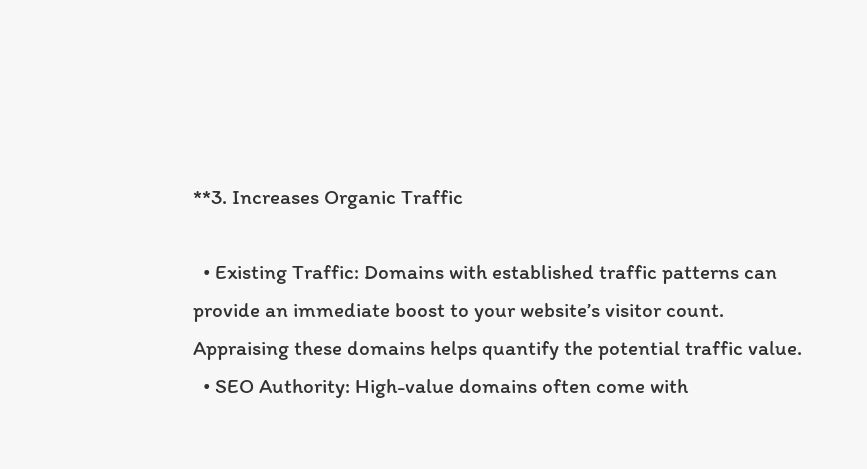**3. Increases Organic Traffic

  • Existing Traffic: Domains with established traffic patterns can provide an immediate boost to your website’s visitor count. Appraising these domains helps quantify the potential traffic value.
  • SEO Authority: High-value domains often come with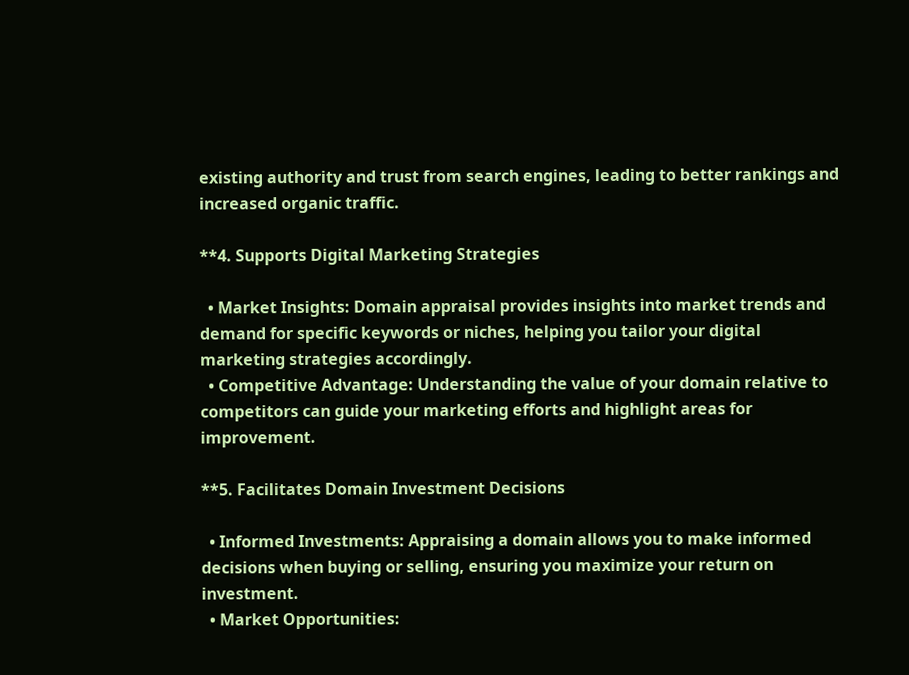existing authority and trust from search engines, leading to better rankings and increased organic traffic.

**4. Supports Digital Marketing Strategies

  • Market Insights: Domain appraisal provides insights into market trends and demand for specific keywords or niches, helping you tailor your digital marketing strategies accordingly.
  • Competitive Advantage: Understanding the value of your domain relative to competitors can guide your marketing efforts and highlight areas for improvement.

**5. Facilitates Domain Investment Decisions

  • Informed Investments: Appraising a domain allows you to make informed decisions when buying or selling, ensuring you maximize your return on investment.
  • Market Opportunities: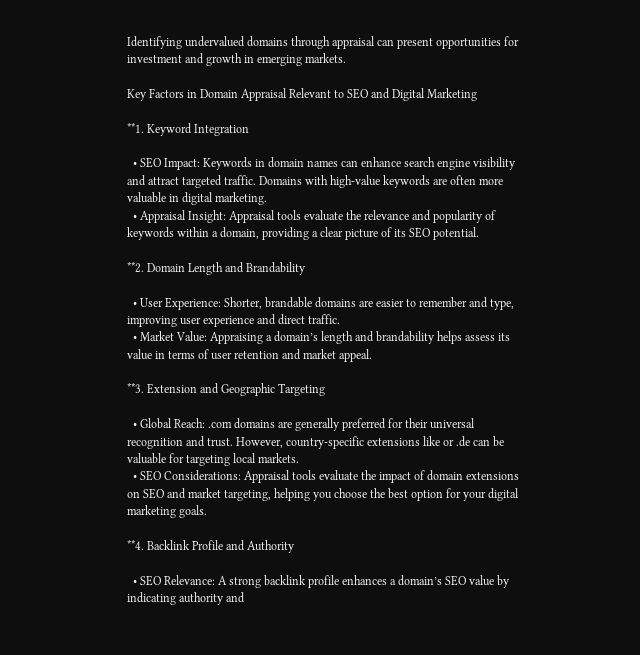Identifying undervalued domains through appraisal can present opportunities for investment and growth in emerging markets.

Key Factors in Domain Appraisal Relevant to SEO and Digital Marketing

**1. Keyword Integration

  • SEO Impact: Keywords in domain names can enhance search engine visibility and attract targeted traffic. Domains with high-value keywords are often more valuable in digital marketing.
  • Appraisal Insight: Appraisal tools evaluate the relevance and popularity of keywords within a domain, providing a clear picture of its SEO potential.

**2. Domain Length and Brandability

  • User Experience: Shorter, brandable domains are easier to remember and type, improving user experience and direct traffic.
  • Market Value: Appraising a domain’s length and brandability helps assess its value in terms of user retention and market appeal.

**3. Extension and Geographic Targeting

  • Global Reach: .com domains are generally preferred for their universal recognition and trust. However, country-specific extensions like or .de can be valuable for targeting local markets.
  • SEO Considerations: Appraisal tools evaluate the impact of domain extensions on SEO and market targeting, helping you choose the best option for your digital marketing goals.

**4. Backlink Profile and Authority

  • SEO Relevance: A strong backlink profile enhances a domain’s SEO value by indicating authority and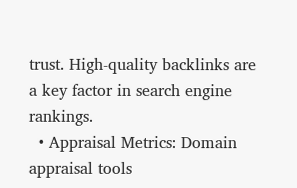trust. High-quality backlinks are a key factor in search engine rankings.
  • Appraisal Metrics: Domain appraisal tools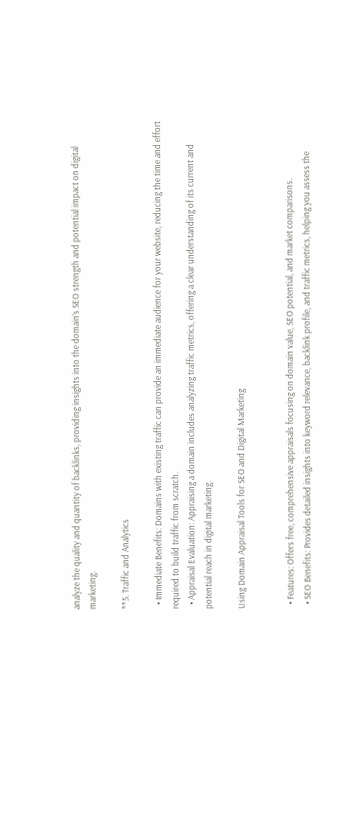analyze the quality and quantity of backlinks, providing insights into the domain’s SEO strength and potential impact on digital marketing.

**5. Traffic and Analytics

  • Immediate Benefits: Domains with existing traffic can provide an immediate audience for your website, reducing the time and effort required to build traffic from scratch.
  • Appraisal Evaluation: Appraising a domain includes analyzing traffic metrics, offering a clear understanding of its current and potential reach in digital marketing.

Using Domain Appraisal Tools for SEO and Digital Marketing


  • Features: Offers free, comprehensive appraisals focusing on domain value, SEO potential, and market comparisons.
  • SEO Benefits: Provides detailed insights into keyword relevance, backlink profile, and traffic metrics, helping you assess the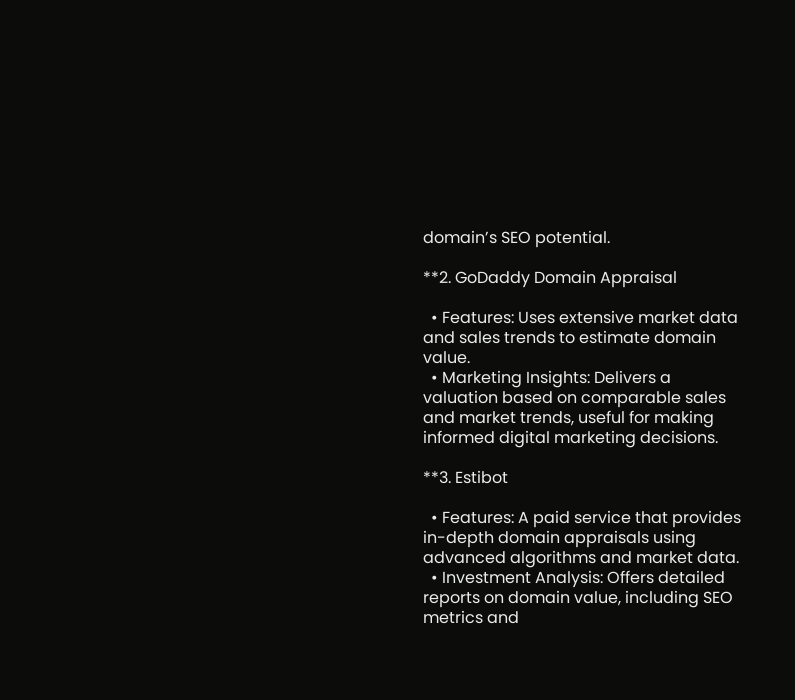domain’s SEO potential.

**2. GoDaddy Domain Appraisal

  • Features: Uses extensive market data and sales trends to estimate domain value.
  • Marketing Insights: Delivers a valuation based on comparable sales and market trends, useful for making informed digital marketing decisions.

**3. Estibot

  • Features: A paid service that provides in-depth domain appraisals using advanced algorithms and market data.
  • Investment Analysis: Offers detailed reports on domain value, including SEO metrics and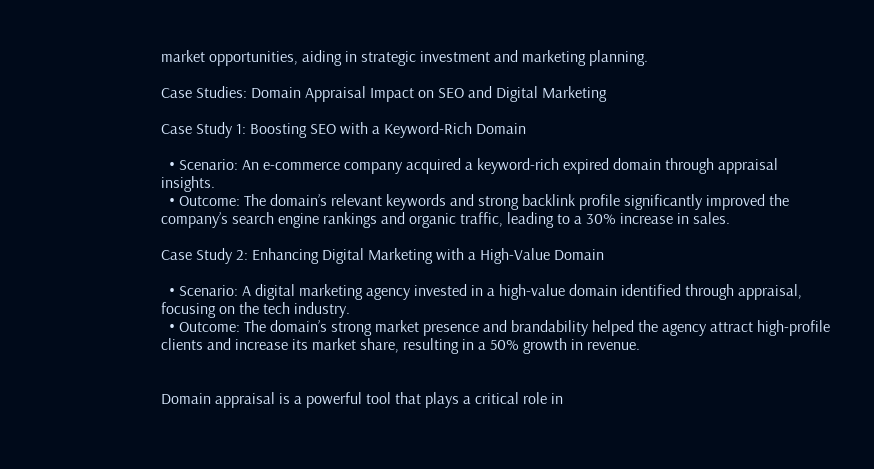market opportunities, aiding in strategic investment and marketing planning.

Case Studies: Domain Appraisal Impact on SEO and Digital Marketing

Case Study 1: Boosting SEO with a Keyword-Rich Domain

  • Scenario: An e-commerce company acquired a keyword-rich expired domain through appraisal insights.
  • Outcome: The domain’s relevant keywords and strong backlink profile significantly improved the company’s search engine rankings and organic traffic, leading to a 30% increase in sales.

Case Study 2: Enhancing Digital Marketing with a High-Value Domain

  • Scenario: A digital marketing agency invested in a high-value domain identified through appraisal, focusing on the tech industry.
  • Outcome: The domain’s strong market presence and brandability helped the agency attract high-profile clients and increase its market share, resulting in a 50% growth in revenue.


Domain appraisal is a powerful tool that plays a critical role in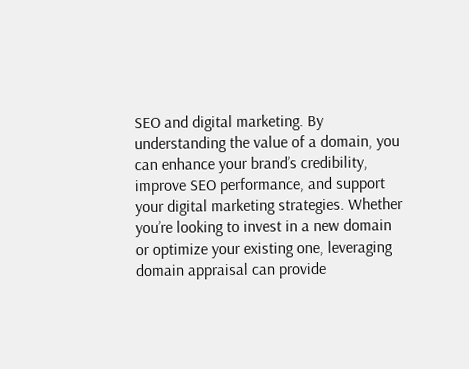SEO and digital marketing. By understanding the value of a domain, you can enhance your brand’s credibility, improve SEO performance, and support your digital marketing strategies. Whether you’re looking to invest in a new domain or optimize your existing one, leveraging domain appraisal can provide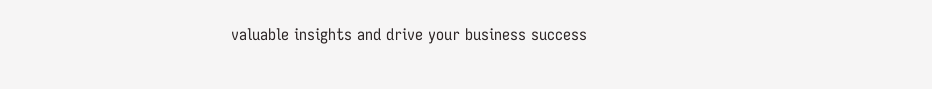valuable insights and drive your business success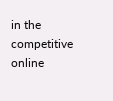in the competitive online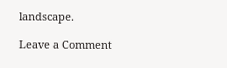landscape.

Leave a Comment